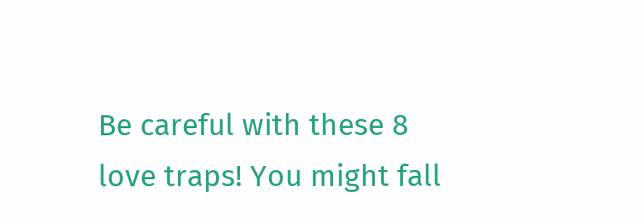Be careful with these 8 love traps! You might fall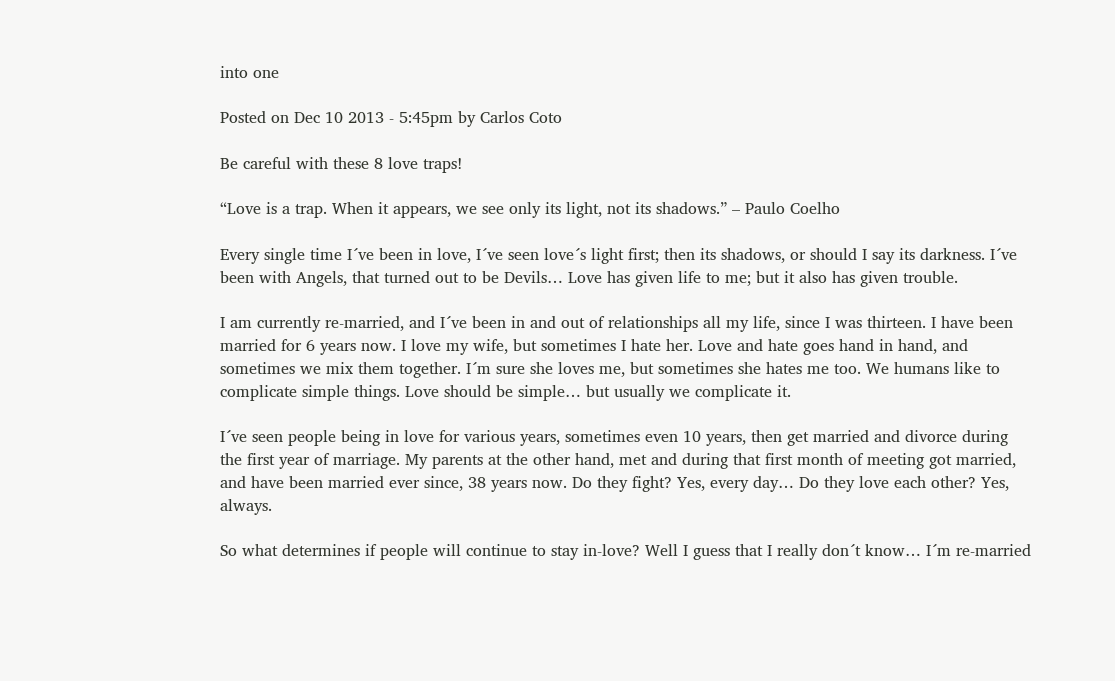into one

Posted on Dec 10 2013 - 5:45pm by Carlos Coto

Be careful with these 8 love traps!

“Love is a trap. When it appears, we see only its light, not its shadows.” – Paulo Coelho

Every single time I´ve been in love, I´ve seen love´s light first; then its shadows, or should I say its darkness. I´ve been with Angels, that turned out to be Devils… Love has given life to me; but it also has given trouble.

I am currently re-married, and I´ve been in and out of relationships all my life, since I was thirteen. I have been married for 6 years now. I love my wife, but sometimes I hate her. Love and hate goes hand in hand, and sometimes we mix them together. I´m sure she loves me, but sometimes she hates me too. We humans like to complicate simple things. Love should be simple… but usually we complicate it.

I´ve seen people being in love for various years, sometimes even 10 years, then get married and divorce during the first year of marriage. My parents at the other hand, met and during that first month of meeting got married, and have been married ever since, 38 years now. Do they fight? Yes, every day… Do they love each other? Yes, always.

So what determines if people will continue to stay in-love? Well I guess that I really don´t know… I´m re-married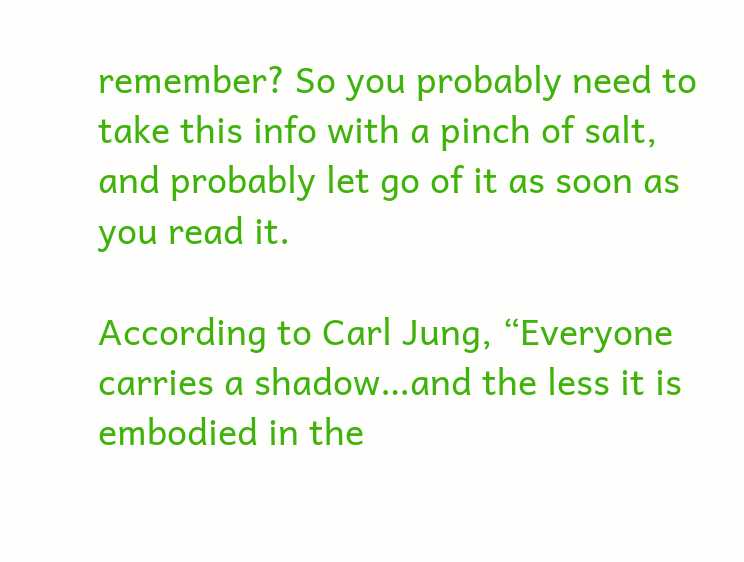remember? So you probably need to take this info with a pinch of salt, and probably let go of it as soon as you read it.

According to Carl Jung, “Everyone carries a shadow…and the less it is embodied in the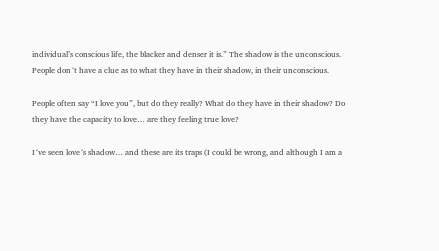individual’s conscious life, the blacker and denser it is.” The shadow is the unconscious. People don´t have a clue as to what they have in their shadow, in their unconscious.

People often say “I love you”, but do they really? What do they have in their shadow? Do they have the capacity to love… are they feeling true love?

I´ve seen love´s shadow… and these are its traps (I could be wrong, and although I am a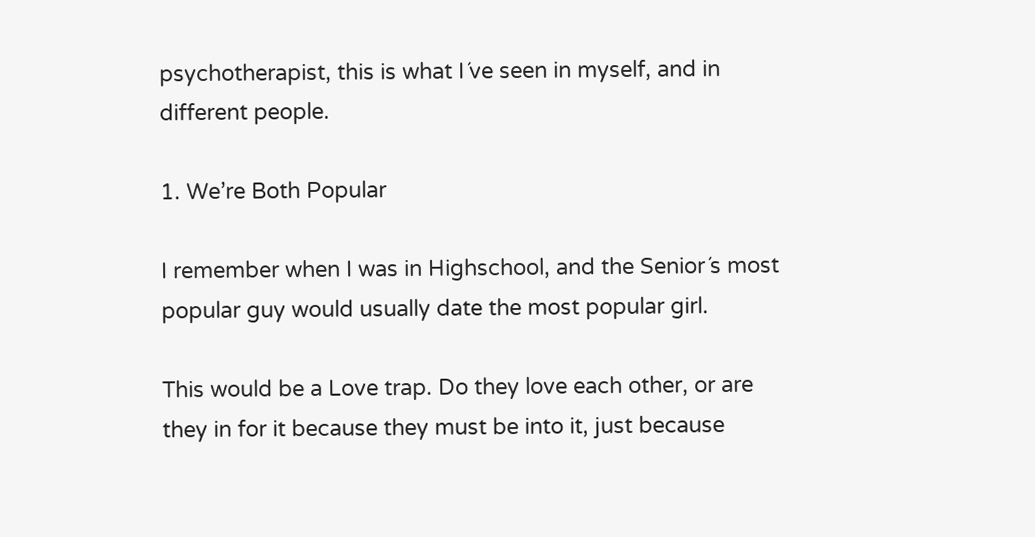psychotherapist, this is what I´ve seen in myself, and in different people.

1. We’re Both Popular

I remember when I was in Highschool, and the Senior´s most popular guy would usually date the most popular girl.

This would be a Love trap. Do they love each other, or are they in for it because they must be into it, just because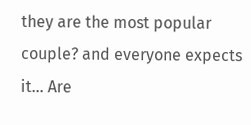they are the most popular couple? and everyone expects it… Are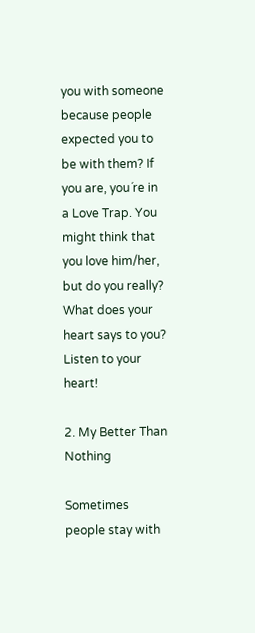you with someone because people expected you to be with them? If you are, you´re in a Love Trap. You might think that you love him/her, but do you really? What does your heart says to you? Listen to your heart!

2. My Better Than Nothing

Sometimes people stay with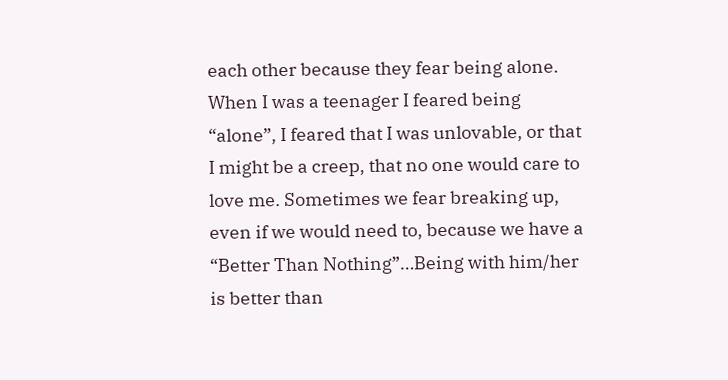each other because they fear being alone. When I was a teenager I feared being “alone”, I feared that I was unlovable, or that I might be a creep, that no one would care to love me. Sometimes we fear breaking up, even if we would need to, because we have a “Better Than Nothing”…Being with him/her is better than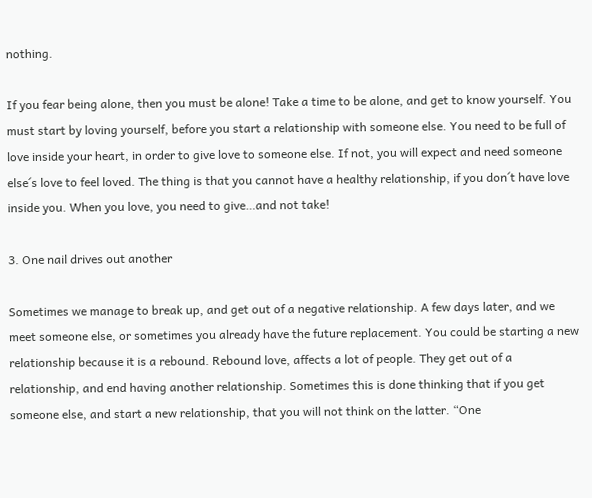nothing.

If you fear being alone, then you must be alone! Take a time to be alone, and get to know yourself. You must start by loving yourself, before you start a relationship with someone else. You need to be full of love inside your heart, in order to give love to someone else. If not, you will expect and need someone else´s love to feel loved. The thing is that you cannot have a healthy relationship, if you don´t have love inside you. When you love, you need to give…and not take!

3. One nail drives out another

Sometimes we manage to break up, and get out of a negative relationship. A few days later, and we meet someone else, or sometimes you already have the future replacement. You could be starting a new relationship because it is a rebound. Rebound love, affects a lot of people. They get out of a relationship, and end having another relationship. Sometimes this is done thinking that if you get someone else, and start a new relationship, that you will not think on the latter. “One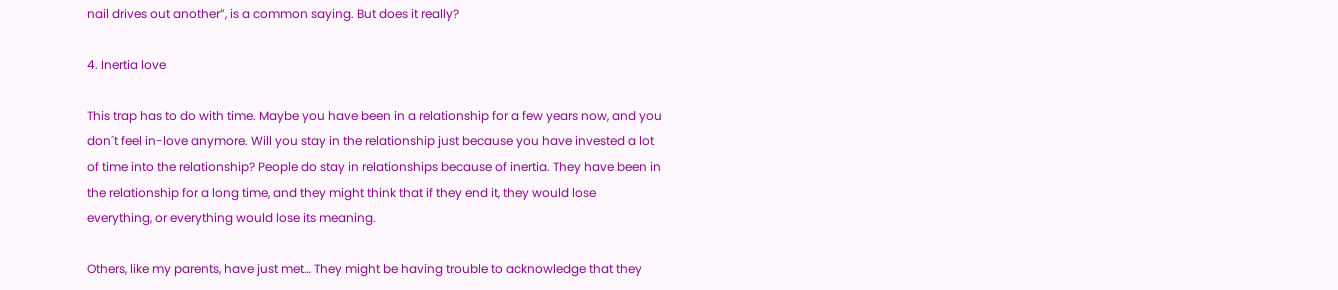nail drives out another”, is a common saying. But does it really?

4. Inertia love

This trap has to do with time. Maybe you have been in a relationship for a few years now, and you don´t feel in-love anymore. Will you stay in the relationship just because you have invested a lot of time into the relationship? People do stay in relationships because of inertia. They have been in the relationship for a long time, and they might think that if they end it, they would lose everything, or everything would lose its meaning.

Others, like my parents, have just met… They might be having trouble to acknowledge that they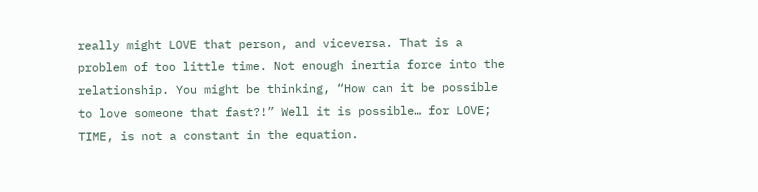really might LOVE that person, and viceversa. That is a problem of too little time. Not enough inertia force into the relationship. You might be thinking, “How can it be possible to love someone that fast?!” Well it is possible… for LOVE; TIME, is not a constant in the equation.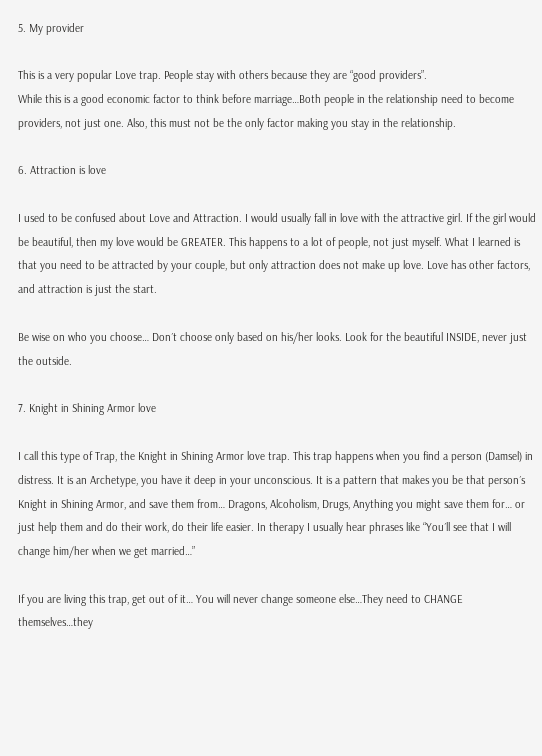5. My provider

This is a very popular Love trap. People stay with others because they are “good providers”.
While this is a good economic factor to think before marriage…Both people in the relationship need to become providers, not just one. Also, this must not be the only factor making you stay in the relationship.

6. Attraction is love

I used to be confused about Love and Attraction. I would usually fall in love with the attractive girl. If the girl would be beautiful, then my love would be GREATER. This happens to a lot of people, not just myself. What I learned is that you need to be attracted by your couple, but only attraction does not make up love. Love has other factors, and attraction is just the start.

Be wise on who you choose… Don´t choose only based on his/her looks. Look for the beautiful INSIDE, never just the outside.

7. Knight in Shining Armor love

I call this type of Trap, the Knight in Shining Armor love trap. This trap happens when you find a person (Damsel) in distress. It is an Archetype, you have it deep in your unconscious. It is a pattern that makes you be that person´s Knight in Shining Armor, and save them from… Dragons, Alcoholism, Drugs, Anything you might save them for… or just help them and do their work, do their life easier. In therapy I usually hear phrases like “You´ll see that I will change him/her when we get married…”

If you are living this trap, get out of it… You will never change someone else…They need to CHANGE themselves…they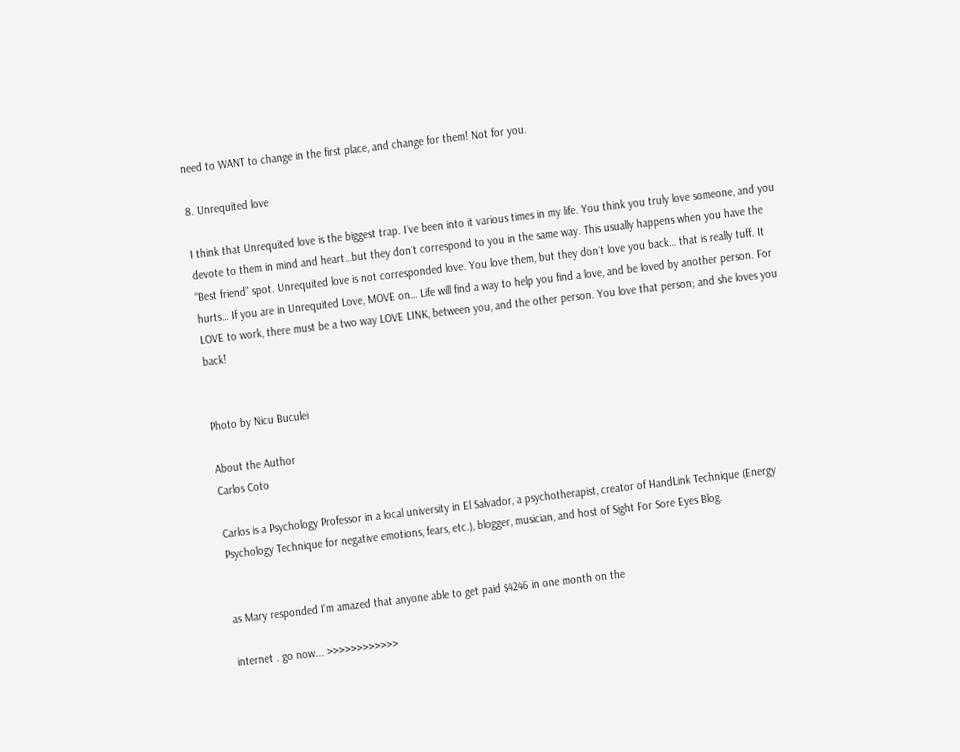need to WANT to change in the first place, and change for them! Not for you.

8. Unrequited love

I think that Unrequited love is the biggest trap. I´ve been into it various times in my life. You think you truly love someone, and you devote to them in mind and heart…but they don´t correspond to you in the same way. This usually happens when you have the “Best friend” spot. Unrequited love is not corresponded love. You love them, but they don´t love you back… that is really tuff. It hurts… If you are in Unrequited Love, MOVE on… Life will find a way to help you find a love, and be loved by another person. For LOVE to work, there must be a two way LOVE LINK, between you, and the other person. You love that person; and she loves you back!


Photo by Nicu Buculei

About the Author
Carlos Coto

Carlos is a Psychology Professor in a local university in El Salvador, a psychotherapist, creator of HandLink Technique (Energy Psychology Technique for negative emotions, fears, etc.), blogger, musician, and host of Sight For Sore Eyes Blog.


as Mary responded I'm amazed that anyone able to get paid $4246 in one month on the

internet . go now... >>>>>>>>>>>>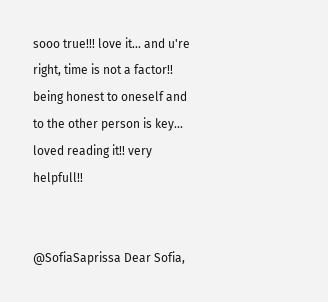sooo true!!! love it... and u're right, time is not a factor!! being honest to oneself and to the other person is key... loved reading it!! very helpfull!!


@SofiaSaprissa Dear Sofia,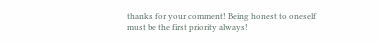thanks for your comment! Being honest to oneself must be the first priority always!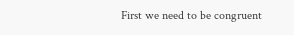First we need to be congruent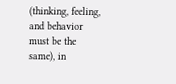(thinking, feeling, and behavior must be the same), in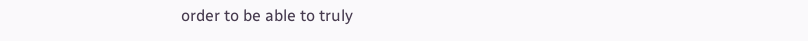order to be able to truly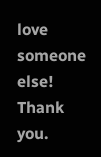love someone else! Thank you.